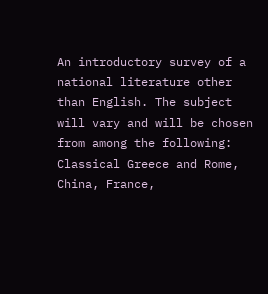An introductory survey of a national literature other than English. The subject will vary and will be chosen from among the following: Classical Greece and Rome, China, France,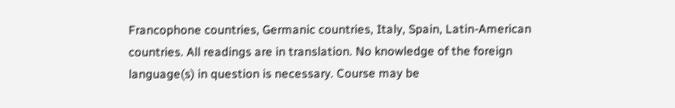Francophone countries, Germanic countries, Italy, Spain, Latin-American countries. All readings are in translation. No knowledge of the foreign language(s) in question is necessary. Course may be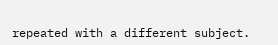repeated with a different subject.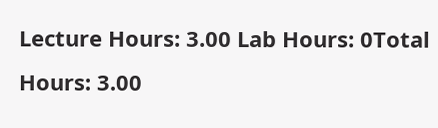Lecture Hours: 3.00 Lab Hours: 0Total Hours: 3.00